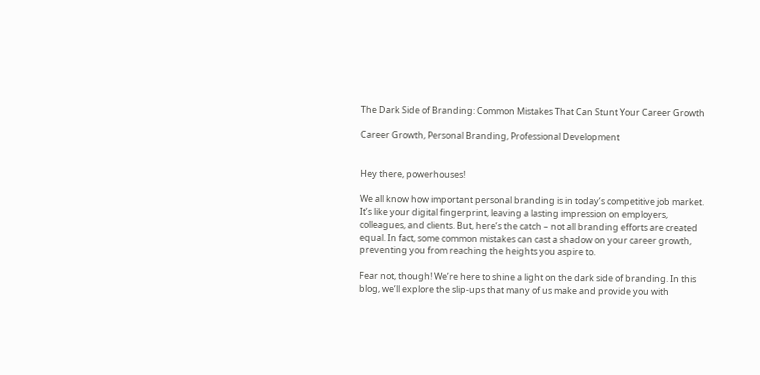The Dark Side of Branding: Common Mistakes That Can Stunt Your Career Growth

Career Growth, Personal Branding, Professional Development


Hey there, powerhouses!

We all know how important personal branding is in today’s competitive job market. It’s like your digital fingerprint, leaving a lasting impression on employers, colleagues, and clients. But, here’s the catch – not all branding efforts are created equal. In fact, some common mistakes can cast a shadow on your career growth, preventing you from reaching the heights you aspire to.

Fear not, though! We’re here to shine a light on the dark side of branding. In this blog, we’ll explore the slip-ups that many of us make and provide you with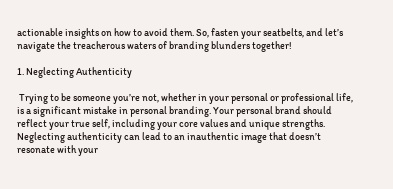actionable insights on how to avoid them. So, fasten your seatbelts, and let’s navigate the treacherous waters of branding blunders together!

1. Neglecting Authenticity

 Trying to be someone you’re not, whether in your personal or professional life, is a significant mistake in personal branding. Your personal brand should reflect your true self, including your core values and unique strengths. Neglecting authenticity can lead to an inauthentic image that doesn’t resonate with your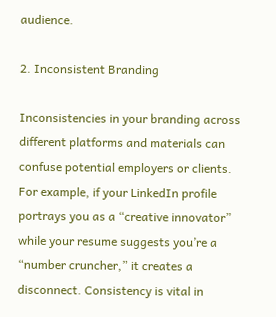audience.

2. Inconsistent Branding

Inconsistencies in your branding across different platforms and materials can confuse potential employers or clients. For example, if your LinkedIn profile portrays you as a “creative innovator” while your resume suggests you’re a “number cruncher,” it creates a disconnect. Consistency is vital in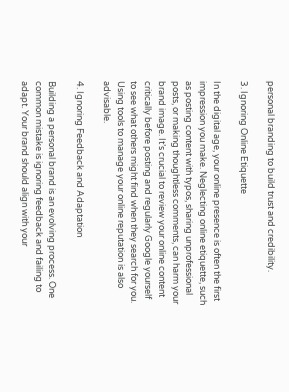personal branding to build trust and credibility.

3. Ignoring Online Etiquette

In the digital age, your online presence is often the first impression you make. Neglecting online etiquette, such as posting content with typos, sharing unprofessional posts, or making thoughtless comments, can harm your brand image. It’s crucial to review your online content critically before posting and regularly Google yourself to see what others might find when they search for you. Using tools to manage your online reputation is also advisable.

4. Ignoring Feedback and Adaptation

Building a personal brand is an evolving process. One common mistake is ignoring feedback and failing to adapt. Your brand should align with your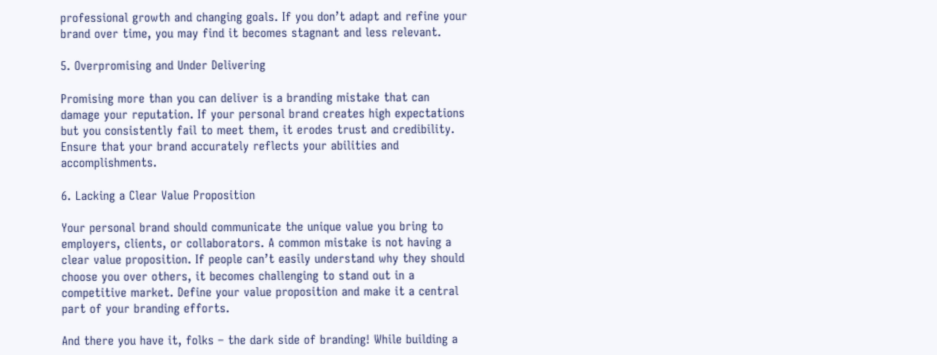professional growth and changing goals. If you don’t adapt and refine your brand over time, you may find it becomes stagnant and less relevant.

5. Overpromising and Under Delivering

Promising more than you can deliver is a branding mistake that can damage your reputation. If your personal brand creates high expectations but you consistently fail to meet them, it erodes trust and credibility. Ensure that your brand accurately reflects your abilities and accomplishments.

6. Lacking a Clear Value Proposition

Your personal brand should communicate the unique value you bring to employers, clients, or collaborators. A common mistake is not having a clear value proposition. If people can’t easily understand why they should choose you over others, it becomes challenging to stand out in a competitive market. Define your value proposition and make it a central part of your branding efforts.

And there you have it, folks – the dark side of branding! While building a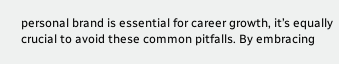personal brand is essential for career growth, it’s equally crucial to avoid these common pitfalls. By embracing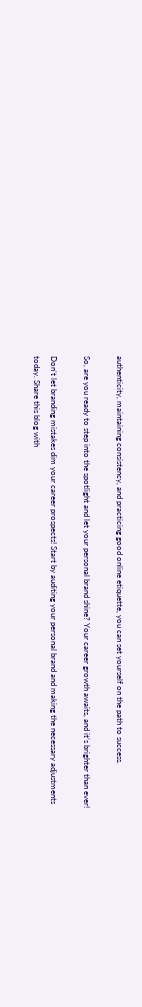authenticity, maintaining consistency, and practicing good online etiquette, you can set yourself on the path to success.

So, are you ready to step into the spotlight and let your personal brand shine? Your career growth awaits, and it’s brighter than ever!

Don’t let branding mistakes dim your career prospects! Start by auditing your personal brand and making the necessary adjustments today. Share this blog with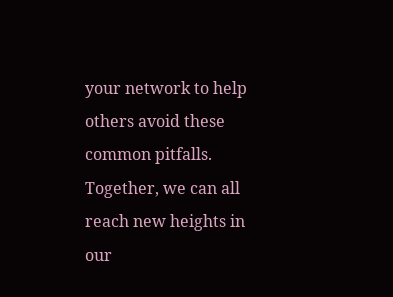your network to help others avoid these common pitfalls. Together, we can all reach new heights in our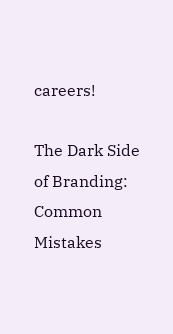careers!

The Dark Side of Branding: Common Mistakes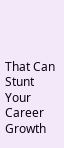That Can Stunt Your Career Growth